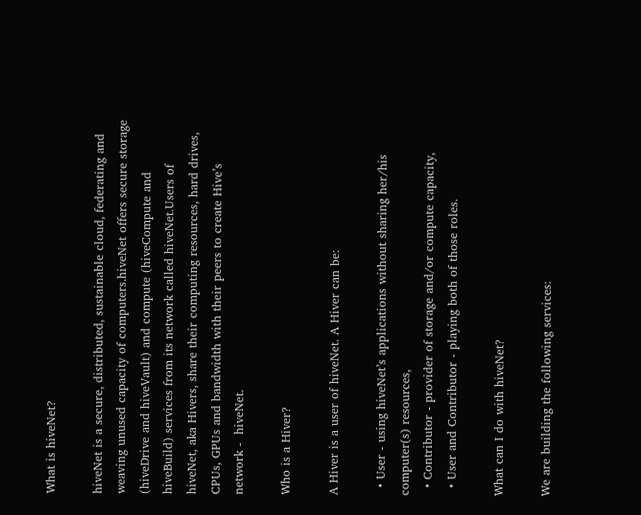What is hiveNet?

hiveNet is a secure, distributed, sustainable cloud, federating and weaving unused capacity of computers.hiveNet offers secure storage (hiveDrive and hiveVault) and compute (hiveCompute and hiveBuild) services from its network called hiveNet.Users of hiveNet, aka Hivers, share their computing resources, hard drives, CPUs, GPUs and bandwidth with their peers to create Hive’s network -  hiveNet.

Who is a Hiver?

A Hiver is a user of hiveNet. A Hiver can be:

  • User - using hiveNet’s applications without sharing her/his computer(s) resources,
  • Contributor - provider of storage and/or compute capacity,
  • User and Contributor - playing both of those roles.

What can I do with hiveNet?

We are building the following services: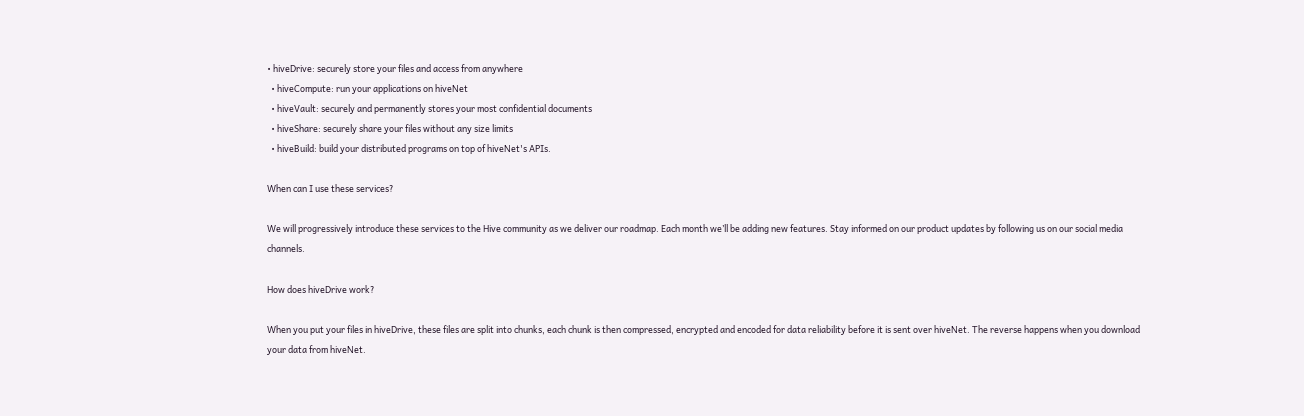• hiveDrive: securely store your files and access from anywhere
  • hiveCompute: run your applications on hiveNet
  • hiveVault: securely and permanently stores your most confidential documents
  • hiveShare: securely share your files without any size limits
  • hiveBuild: build your distributed programs on top of hiveNet's APIs.

When can I use these services?

We will progressively introduce these services to the Hive community as we deliver our roadmap. Each month we’ll be adding new features. Stay informed on our product updates by following us on our social media channels.

How does hiveDrive work?

When you put your files in hiveDrive, these files are split into chunks, each chunk is then compressed, encrypted and encoded for data reliability before it is sent over hiveNet. The reverse happens when you download your data from hiveNet.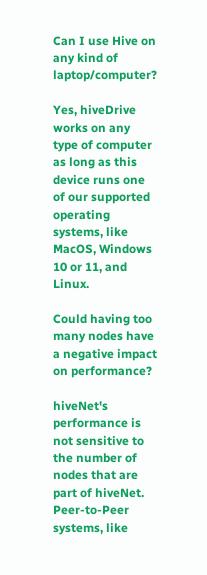Can I use Hive on any kind of laptop/computer?

Yes, hiveDrive works on any type of computer as long as this device runs one of our supported operating systems, like MacOS, Windows 10 or 11, and Linux.

Could having too many nodes have a negative impact on performance?

hiveNet's performance is not sensitive to the number of nodes that are part of hiveNet. Peer-to-Peer systems, like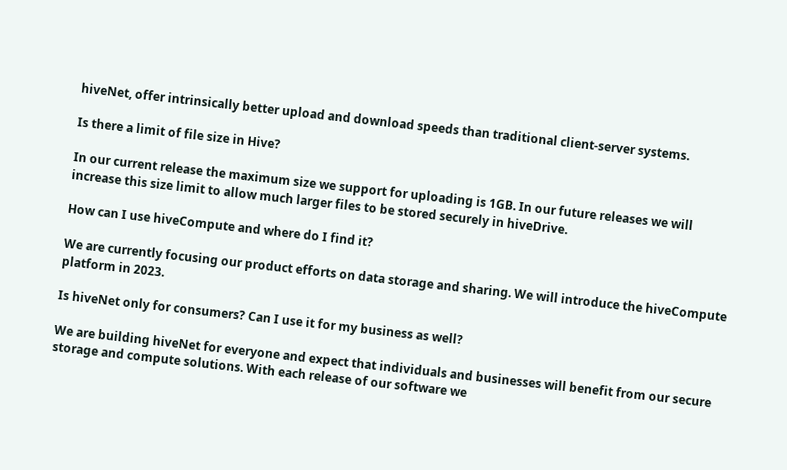hiveNet, offer intrinsically better upload and download speeds than traditional client-server systems.

Is there a limit of file size in Hive?

In our current release the maximum size we support for uploading is 1GB. In our future releases we will increase this size limit to allow much larger files to be stored securely in hiveDrive.

How can I use hiveCompute and where do I find it?

We are currently focusing our product efforts on data storage and sharing. We will introduce the hiveCompute platform in 2023.

Is hiveNet only for consumers? Can I use it for my business as well?

We are building hiveNet for everyone and expect that individuals and businesses will benefit from our secure storage and compute solutions. With each release of our software we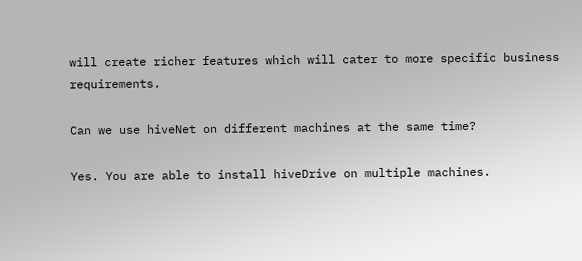will create richer features which will cater to more specific business requirements.

Can we use hiveNet on different machines at the same time?

Yes. You are able to install hiveDrive on multiple machines.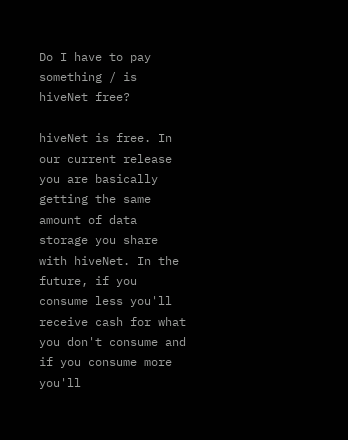Do I have to pay something / is hiveNet free?

hiveNet is free. In our current release you are basically getting the same amount of data storage you share with hiveNet. In the future, if you consume less you'll receive cash for what you don't consume and if you consume more you'll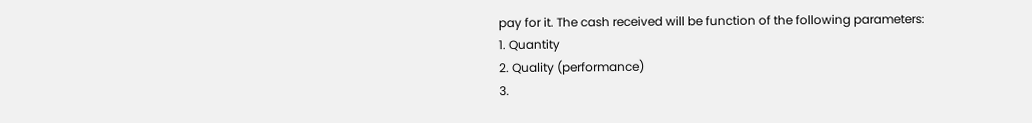pay for it. The cash received will be function of the following parameters:
1. Quantity
2. Quality (performance)
3.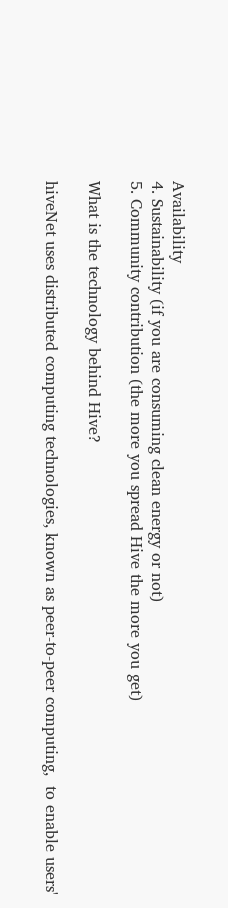Availability
4. Sustainability (if you are consuming clean energy or not)
5. Community contribution (the more you spread Hive the more you get)

What is the technology behind Hive?

hiveNet uses distributed computing technologies, known as peer-to-peer computing,  to enable users'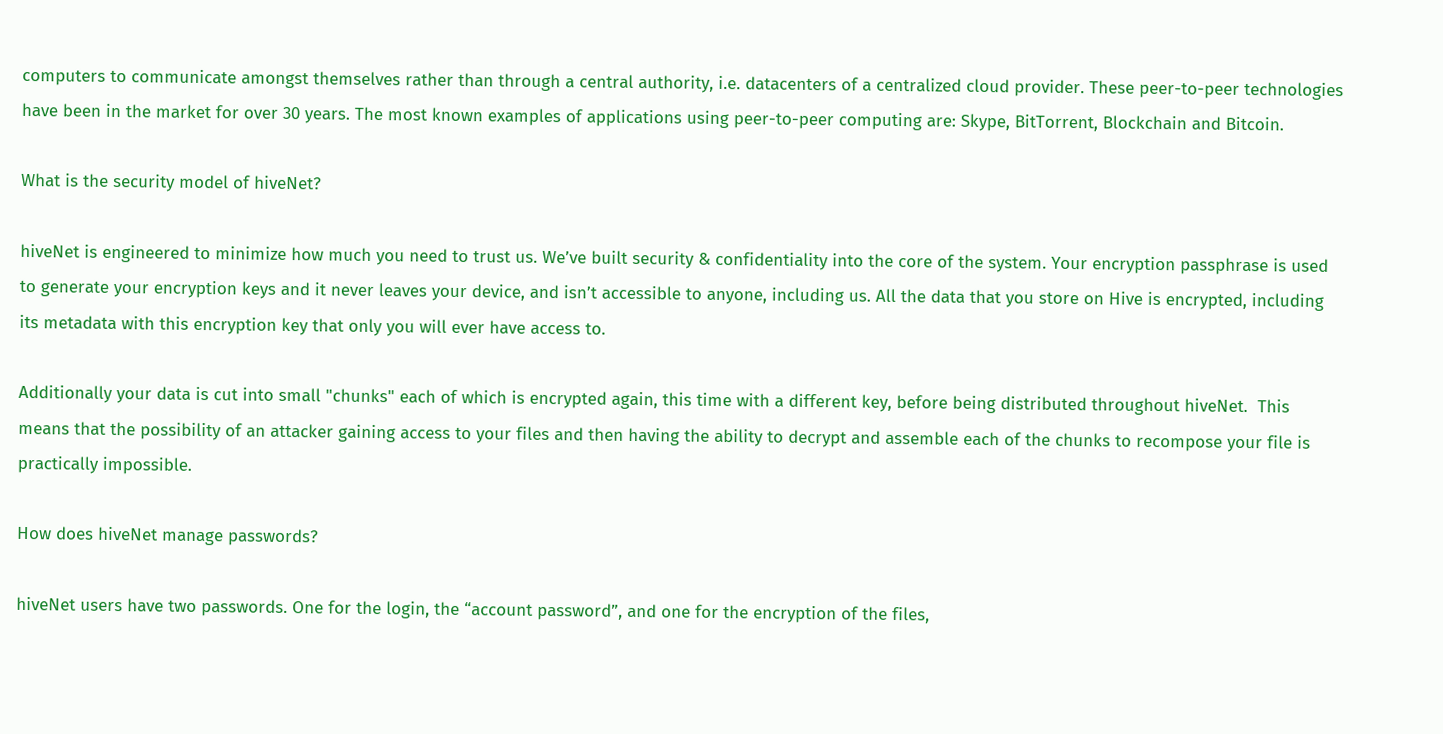computers to communicate amongst themselves rather than through a central authority, i.e. datacenters of a centralized cloud provider. These peer-to-peer technologies have been in the market for over 30 years. The most known examples of applications using peer-to-peer computing are: Skype, BitTorrent, Blockchain and Bitcoin.

What is the security model of hiveNet?

hiveNet is engineered to minimize how much you need to trust us. We’ve built security & confidentiality into the core of the system. Your encryption passphrase is used to generate your encryption keys and it never leaves your device, and isn’t accessible to anyone, including us. All the data that you store on Hive is encrypted, including its metadata with this encryption key that only you will ever have access to.

Additionally your data is cut into small "chunks" each of which is encrypted again, this time with a different key, before being distributed throughout hiveNet.  This means that the possibility of an attacker gaining access to your files and then having the ability to decrypt and assemble each of the chunks to recompose your file is practically impossible.

How does hiveNet manage passwords?

hiveNet users have two passwords. One for the login, the “account password”, and one for the encryption of the files,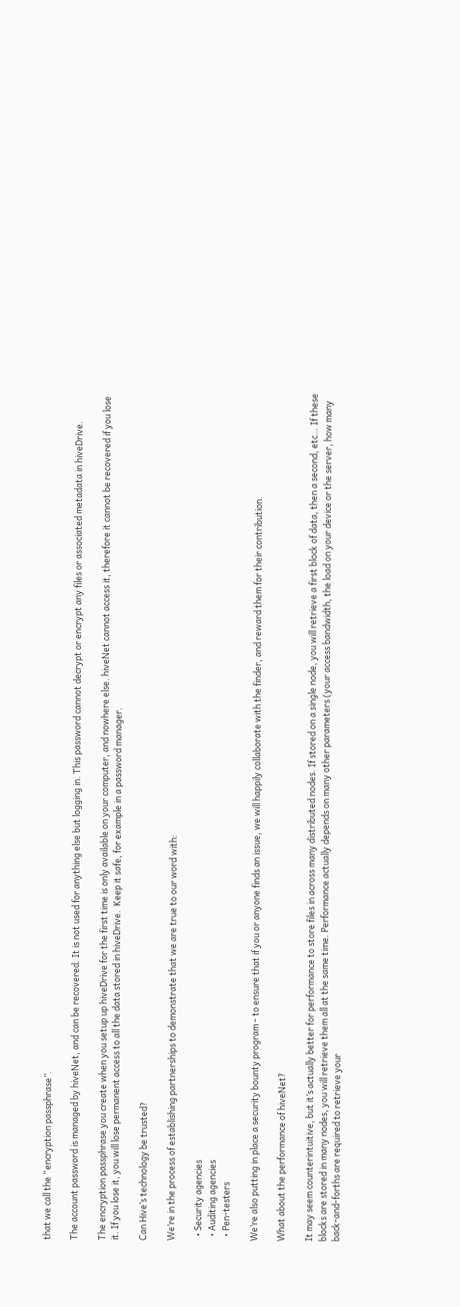that we call the “encryption passphrase”.

The account password is managed by hiveNet, and can be recovered. It is not used for anything else but logging in. This password cannot decrypt or encrypt any files or associated metadata in hiveDrive.

The encryption passphrase you create when you setup up hiveDrive for the first time is only available on your computer, and nowhere else. hiveNet cannot access it, therefore it cannot be recovered if you lose it. If you lose it, you will lose permanent access to all the data stored in hiveDrive.  Keep it safe, for example in a password manager.

Can Hive’s technology be trusted?

We’re in the process of establishing partnerships to demonstrate that we are true to our word with:

  • Security agencies
  • Auditing agencies
  • Pen-testers

We’re also putting in place a security bounty program - to ensure that if you or anyone finds an issue, we will happily collaborate with the finder, and reward them for their contribution.

What about the performance of hiveNet?

It may seem counterintuitive, but it’s actually better for performance to store files in across many distributed nodes. If stored on a single node, you will retrieve a first block of data, then a second, etc… If these blocks are stored in many nodes, you will retrieve them all at the same time. Performance actually depends on many other parameters (your access bandwidth, the load on your device or the server, how many back-and-forths are required to retrieve your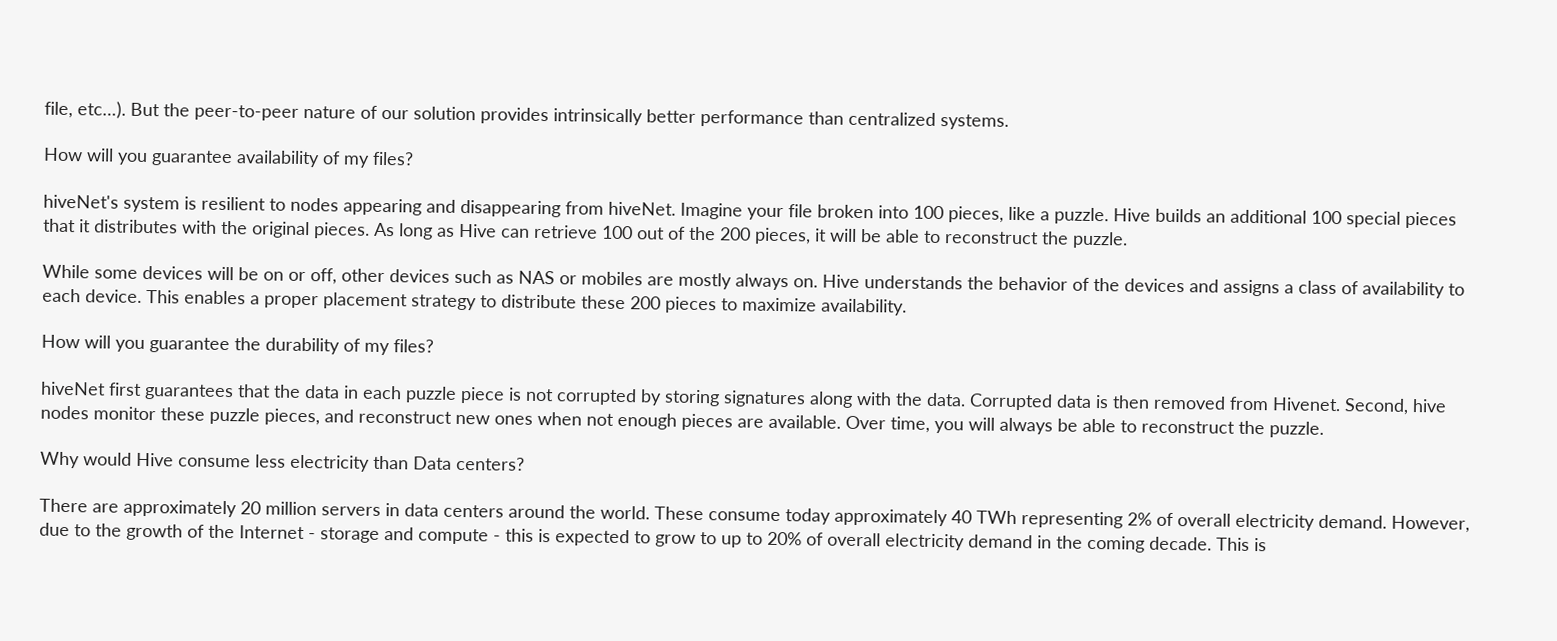file, etc…). But the peer-to-peer nature of our solution provides intrinsically better performance than centralized systems.

How will you guarantee availability of my files?

hiveNet's system is resilient to nodes appearing and disappearing from hiveNet. Imagine your file broken into 100 pieces, like a puzzle. Hive builds an additional 100 special pieces that it distributes with the original pieces. As long as Hive can retrieve 100 out of the 200 pieces, it will be able to reconstruct the puzzle.

While some devices will be on or off, other devices such as NAS or mobiles are mostly always on. Hive understands the behavior of the devices and assigns a class of availability to each device. This enables a proper placement strategy to distribute these 200 pieces to maximize availability.

How will you guarantee the durability of my files?

hiveNet first guarantees that the data in each puzzle piece is not corrupted by storing signatures along with the data. Corrupted data is then removed from Hivenet. Second, hive nodes monitor these puzzle pieces, and reconstruct new ones when not enough pieces are available. Over time, you will always be able to reconstruct the puzzle.

Why would Hive consume less electricity than Data centers?

There are approximately 20 million servers in data centers around the world. These consume today approximately 40 TWh representing 2% of overall electricity demand. However, due to the growth of the Internet - storage and compute - this is expected to grow to up to 20% of overall electricity demand in the coming decade. This is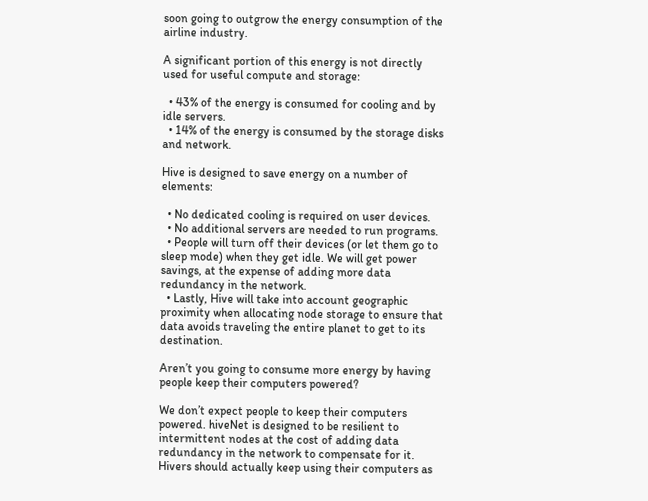soon going to outgrow the energy consumption of the airline industry.

A significant portion of this energy is not directly used for useful compute and storage:

  • 43% of the energy is consumed for cooling and by idle servers.
  • 14% of the energy is consumed by the storage disks and network.

Hive is designed to save energy on a number of elements:

  • No dedicated cooling is required on user devices.
  • No additional servers are needed to run programs.
  • People will turn off their devices (or let them go to sleep mode) when they get idle. We will get power savings, at the expense of adding more data redundancy in the network.
  • Lastly, Hive will take into account geographic proximity when allocating node storage to ensure that data avoids traveling the entire planet to get to its destination.

Aren’t you going to consume more energy by having people keep their computers powered?

We don’t expect people to keep their computers powered. hiveNet is designed to be resilient to intermittent nodes at the cost of adding data redundancy in the network to compensate for it. Hivers should actually keep using their computers as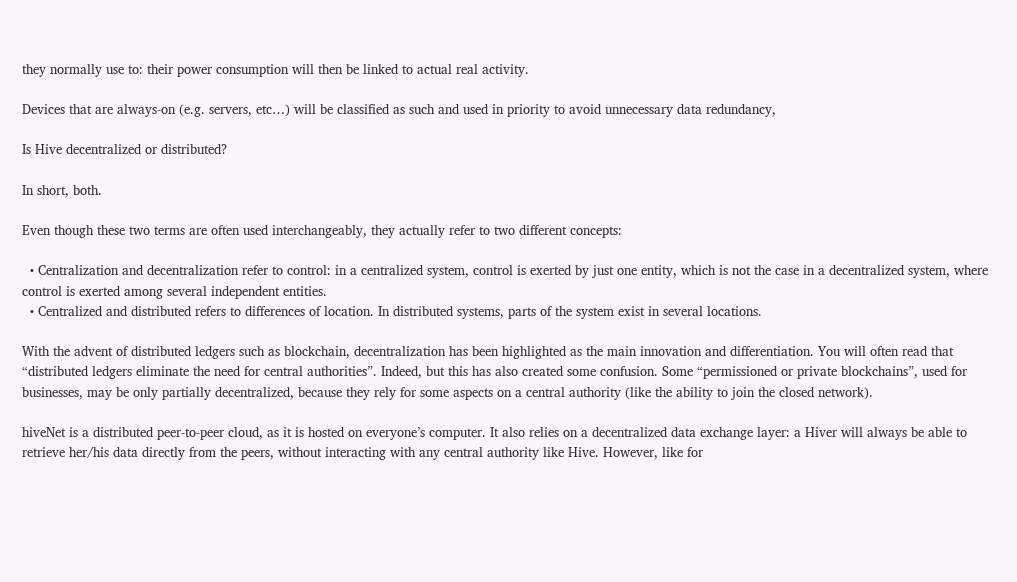they normally use to: their power consumption will then be linked to actual real activity.

Devices that are always-on (e.g. servers, etc…) will be classified as such and used in priority to avoid unnecessary data redundancy,

Is Hive decentralized or distributed?

In short, both.

Even though these two terms are often used interchangeably, they actually refer to two different concepts:

  • Centralization and decentralization refer to control: in a centralized system, control is exerted by just one entity, which is not the case in a decentralized system, where control is exerted among several independent entities.
  • Centralized and distributed refers to differences of location. In distributed systems, parts of the system exist in several locations.

With the advent of distributed ledgers such as blockchain, decentralization has been highlighted as the main innovation and differentiation. You will often read that “distributed ledgers eliminate the need for central authorities”. Indeed, but this has also created some confusion. Some “permissioned or private blockchains”, used for businesses, may be only partially decentralized, because they rely for some aspects on a central authority (like the ability to join the closed network).

hiveNet is a distributed peer-to-peer cloud, as it is hosted on everyone’s computer. It also relies on a decentralized data exchange layer: a Hiver will always be able to retrieve her/his data directly from the peers, without interacting with any central authority like Hive. However, like for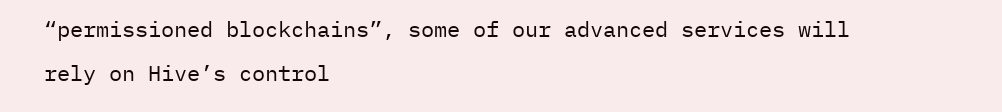“permissioned blockchains”, some of our advanced services will rely on Hive’s control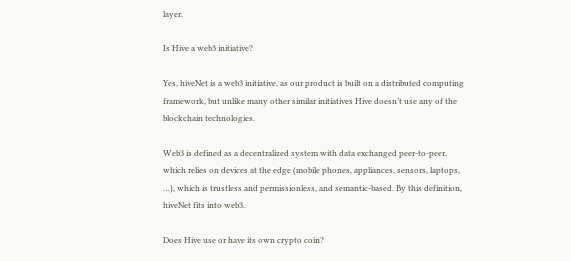layer.

Is Hive a web3 initiative?

Yes, hiveNet is a web3 initiative, as our product is built on a distributed computing framework, but unlike many other similar initiatives Hive doesn’t use any of the blockchain technologies.

Web3 is defined as a decentralized system with data exchanged peer-to-peer, which relies on devices at the edge (mobile phones, appliances, sensors, laptops, …), which is trustless and permissionless, and semantic-based. By this definition, hiveNet fits into web3.

Does Hive use or have its own crypto coin?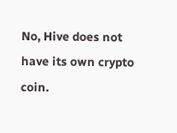No, Hive does not have its own crypto coin.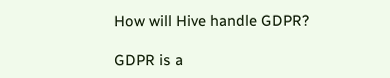How will Hive handle GDPR?

GDPR is a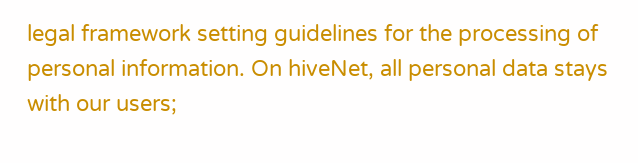legal framework setting guidelines for the processing of personal information. On hiveNet, all personal data stays with our users;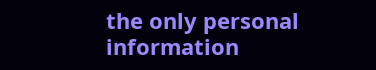the only personal information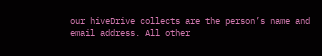our hiveDrive collects are the person’s name and email address. All other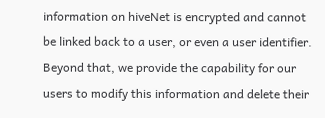information on hiveNet is encrypted and cannot be linked back to a user, or even a user identifier. Beyond that, we provide the capability for our users to modify this information and delete their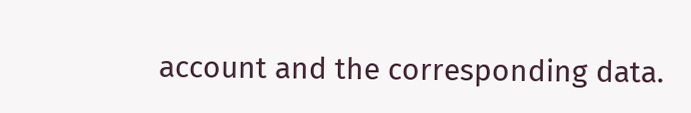account and the corresponding data.